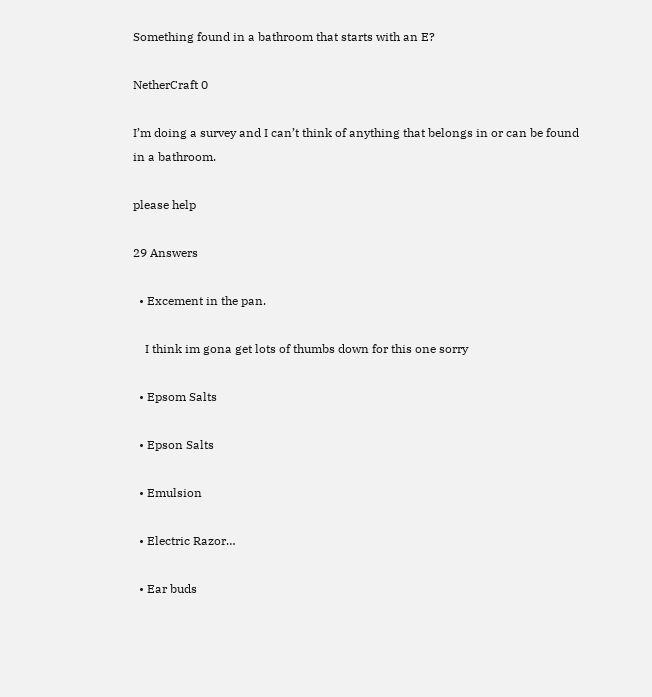Something found in a bathroom that starts with an E?

NetherCraft 0

I’m doing a survey and I can’t think of anything that belongs in or can be found in a bathroom.

please help

29 Answers

  • Excement in the pan.

    I think im gona get lots of thumbs down for this one sorry

  • Epsom Salts

  • Epson Salts

  • Emulsion

  • Electric Razor…

  • Ear buds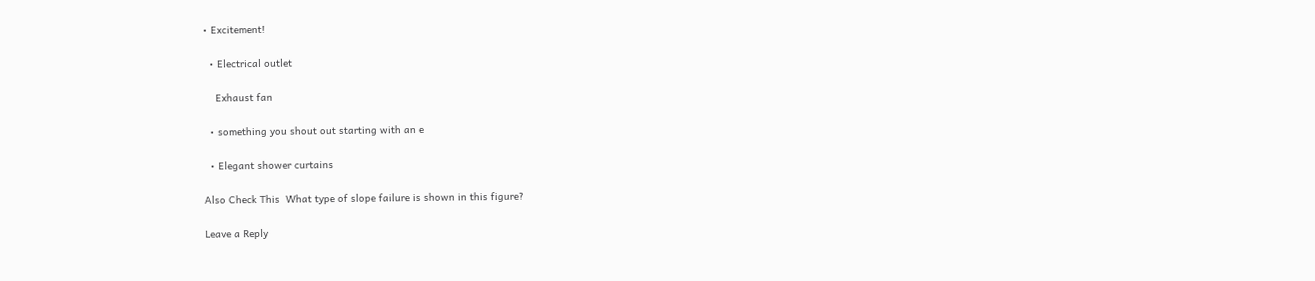• Excitement!

  • Electrical outlet

    Exhaust fan

  • something you shout out starting with an e

  • Elegant shower curtains

Also Check This  What type of slope failure is shown in this figure?

Leave a Reply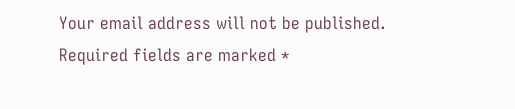Your email address will not be published. Required fields are marked *